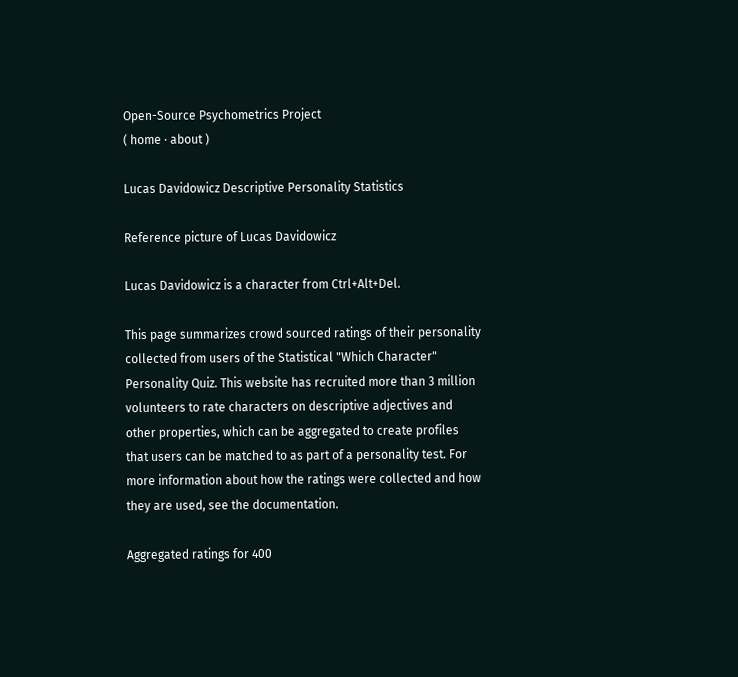Open-Source Psychometrics Project
( home · about )

Lucas Davidowicz Descriptive Personality Statistics

Reference picture of Lucas Davidowicz

Lucas Davidowicz is a character from Ctrl+Alt+Del.

This page summarizes crowd sourced ratings of their personality collected from users of the Statistical "Which Character" Personality Quiz. This website has recruited more than 3 million volunteers to rate characters on descriptive adjectives and other properties, which can be aggregated to create profiles that users can be matched to as part of a personality test. For more information about how the ratings were collected and how they are used, see the documentation.

Aggregated ratings for 400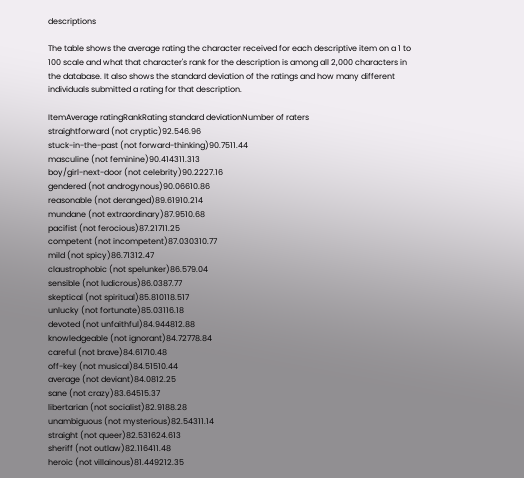descriptions

The table shows the average rating the character received for each descriptive item on a 1 to 100 scale and what that character's rank for the description is among all 2,000 characters in the database. It also shows the standard deviation of the ratings and how many different individuals submitted a rating for that description.

ItemAverage ratingRankRating standard deviationNumber of raters
straightforward (not cryptic)92.546.96
stuck-in-the-past (not forward-thinking)90.7511.44
masculine (not feminine)90.414311.313
boy/girl-next-door (not celebrity)90.2227.16
gendered (not androgynous)90.06610.86
reasonable (not deranged)89.61910.214
mundane (not extraordinary)87.9510.68
pacifist (not ferocious)87.21711.25
competent (not incompetent)87.030310.77
mild (not spicy)86.71312.47
claustrophobic (not spelunker)86.579.04
sensible (not ludicrous)86.0387.77
skeptical (not spiritual)85.810118.517
unlucky (not fortunate)85.03116.18
devoted (not unfaithful)84.944812.88
knowledgeable (not ignorant)84.72778.84
careful (not brave)84.61710.48
off-key (not musical)84.51510.44
average (not deviant)84.0812.25
sane (not crazy)83.64515.37
libertarian (not socialist)82.9188.28
unambiguous (not mysterious)82.54311.14
straight (not queer)82.531624.613
sheriff (not outlaw)82.116411.48
heroic (not villainous)81.449212.35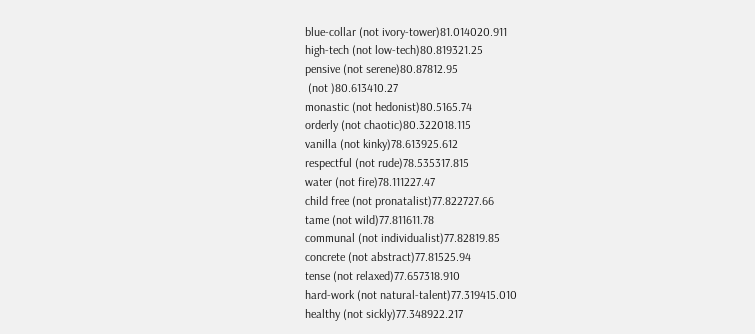blue-collar (not ivory-tower)81.014020.911
high-tech (not low-tech)80.819321.25
pensive (not serene)80.87812.95
 (not )80.613410.27
monastic (not hedonist)80.5165.74
orderly (not chaotic)80.322018.115
vanilla (not kinky)78.613925.612
respectful (not rude)78.535317.815
water (not fire)78.111227.47
child free (not pronatalist)77.822727.66
tame (not wild)77.811611.78
communal (not individualist)77.82819.85
concrete (not abstract)77.81525.94
tense (not relaxed)77.657318.910
hard-work (not natural-talent)77.319415.010
healthy (not sickly)77.348922.217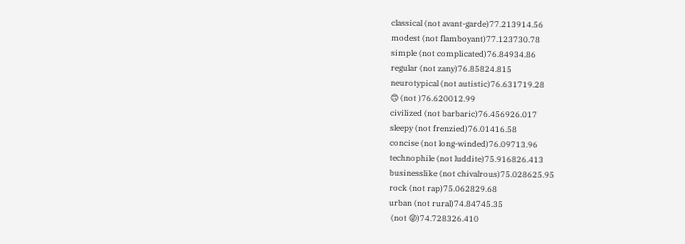classical (not avant-garde)77.213914.56
modest (not flamboyant)77.123730.78
simple (not complicated)76.84934.86
regular (not zany)76.85824.815
neurotypical (not autistic)76.631719.28
🙃 (not )76.620012.99
civilized (not barbaric)76.456926.017
sleepy (not frenzied)76.01416.58
concise (not long-winded)76.09713.96
technophile (not luddite)75.916826.413
businesslike (not chivalrous)75.028625.95
rock (not rap)75.062829.68
urban (not rural)74.84745.35
 (not 😜)74.728326.410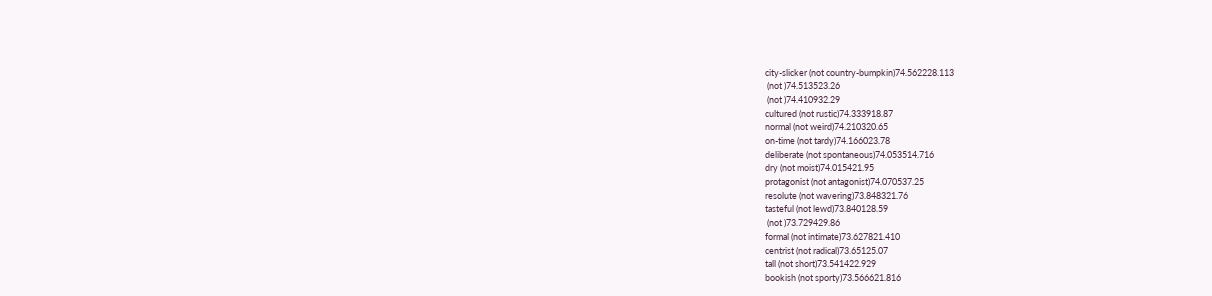city-slicker (not country-bumpkin)74.562228.113
 (not )74.513523.26
 (not )74.410932.29
cultured (not rustic)74.333918.87
normal (not weird)74.210320.65
on-time (not tardy)74.166023.78
deliberate (not spontaneous)74.053514.716
dry (not moist)74.015421.95
protagonist (not antagonist)74.070537.25
resolute (not wavering)73.848321.76
tasteful (not lewd)73.840128.59
 (not )73.729429.86
formal (not intimate)73.627821.410
centrist (not radical)73.65125.07
tall (not short)73.541422.929
bookish (not sporty)73.566621.816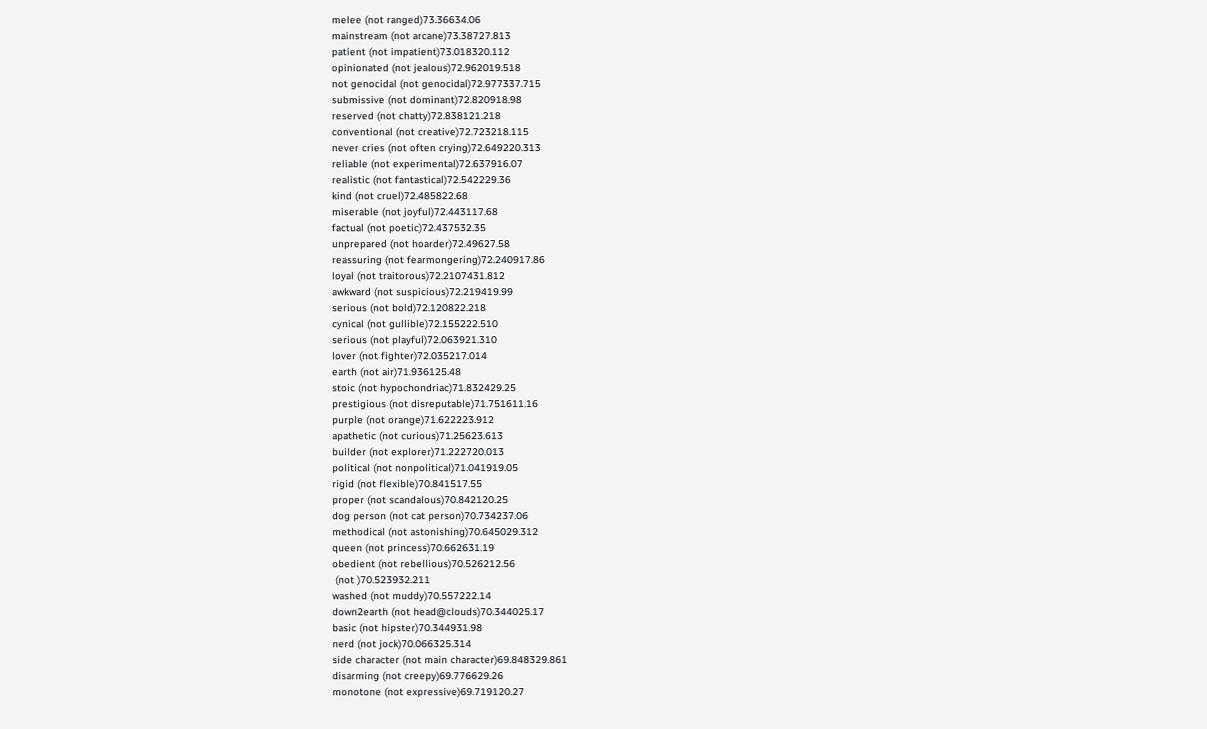melee (not ranged)73.36634.06
mainstream (not arcane)73.38727.813
patient (not impatient)73.018320.112
opinionated (not jealous)72.962019.518
not genocidal (not genocidal)72.977337.715
submissive (not dominant)72.820918.98
reserved (not chatty)72.838121.218
conventional (not creative)72.723218.115
never cries (not often crying)72.649220.313
reliable (not experimental)72.637916.07
realistic (not fantastical)72.542229.36
kind (not cruel)72.485822.68
miserable (not joyful)72.443117.68
factual (not poetic)72.437532.35
unprepared (not hoarder)72.49627.58
reassuring (not fearmongering)72.240917.86
loyal (not traitorous)72.2107431.812
awkward (not suspicious)72.219419.99
serious (not bold)72.120822.218
cynical (not gullible)72.155222.510
serious (not playful)72.063921.310
lover (not fighter)72.035217.014
earth (not air)71.936125.48
stoic (not hypochondriac)71.832429.25
prestigious (not disreputable)71.751611.16
purple (not orange)71.622223.912
apathetic (not curious)71.25623.613
builder (not explorer)71.222720.013
political (not nonpolitical)71.041919.05
rigid (not flexible)70.841517.55
proper (not scandalous)70.842120.25
dog person (not cat person)70.734237.06
methodical (not astonishing)70.645029.312
queen (not princess)70.662631.19
obedient (not rebellious)70.526212.56
 (not )70.523932.211
washed (not muddy)70.557222.14
down2earth (not head@clouds)70.344025.17
basic (not hipster)70.344931.98
nerd (not jock)70.066325.314
side character (not main character)69.848329.861
disarming (not creepy)69.776629.26
monotone (not expressive)69.719120.27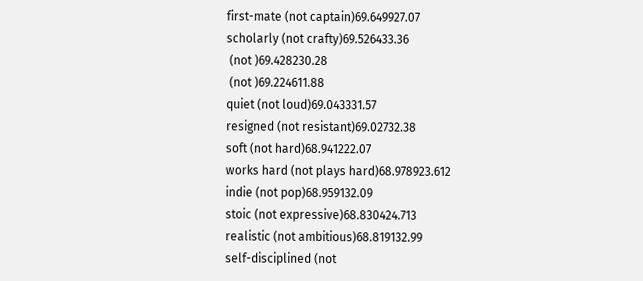first-mate (not captain)69.649927.07
scholarly (not crafty)69.526433.36
 (not )69.428230.28
 (not )69.224611.88
quiet (not loud)69.043331.57
resigned (not resistant)69.02732.38
soft (not hard)68.941222.07
works hard (not plays hard)68.978923.612
indie (not pop)68.959132.09
stoic (not expressive)68.830424.713
realistic (not ambitious)68.819132.99
self-disciplined (not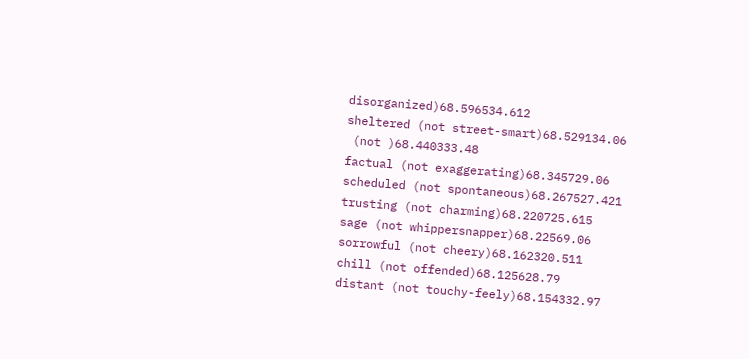disorganized)68.596534.612
sheltered (not street-smart)68.529134.06
 (not )68.440333.48
factual (not exaggerating)68.345729.06
scheduled (not spontaneous)68.267527.421
trusting (not charming)68.220725.615
sage (not whippersnapper)68.22569.06
sorrowful (not cheery)68.162320.511
chill (not offended)68.125628.79
distant (not touchy-feely)68.154332.97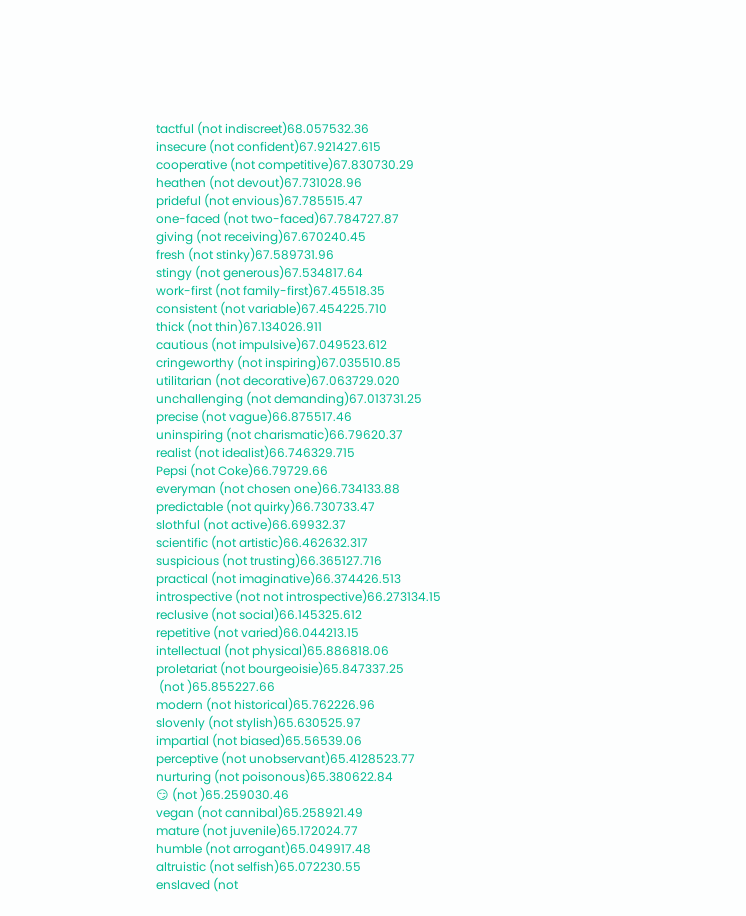tactful (not indiscreet)68.057532.36
insecure (not confident)67.921427.615
cooperative (not competitive)67.830730.29
heathen (not devout)67.731028.96
prideful (not envious)67.785515.47
one-faced (not two-faced)67.784727.87
giving (not receiving)67.670240.45
fresh (not stinky)67.589731.96
stingy (not generous)67.534817.64
work-first (not family-first)67.45518.35
consistent (not variable)67.454225.710
thick (not thin)67.134026.911
cautious (not impulsive)67.049523.612
cringeworthy (not inspiring)67.035510.85
utilitarian (not decorative)67.063729.020
unchallenging (not demanding)67.013731.25
precise (not vague)66.875517.46
uninspiring (not charismatic)66.79620.37
realist (not idealist)66.746329.715
Pepsi (not Coke)66.79729.66
everyman (not chosen one)66.734133.88
predictable (not quirky)66.730733.47
slothful (not active)66.69932.37
scientific (not artistic)66.462632.317
suspicious (not trusting)66.365127.716
practical (not imaginative)66.374426.513
introspective (not not introspective)66.273134.15
reclusive (not social)66.145325.612
repetitive (not varied)66.044213.15
intellectual (not physical)65.886818.06
proletariat (not bourgeoisie)65.847337.25
 (not )65.855227.66
modern (not historical)65.762226.96
slovenly (not stylish)65.630525.97
impartial (not biased)65.56539.06
perceptive (not unobservant)65.4128523.77
nurturing (not poisonous)65.380622.84
😏 (not )65.259030.46
vegan (not cannibal)65.258921.49
mature (not juvenile)65.172024.77
humble (not arrogant)65.049917.48
altruistic (not selfish)65.072230.55
enslaved (not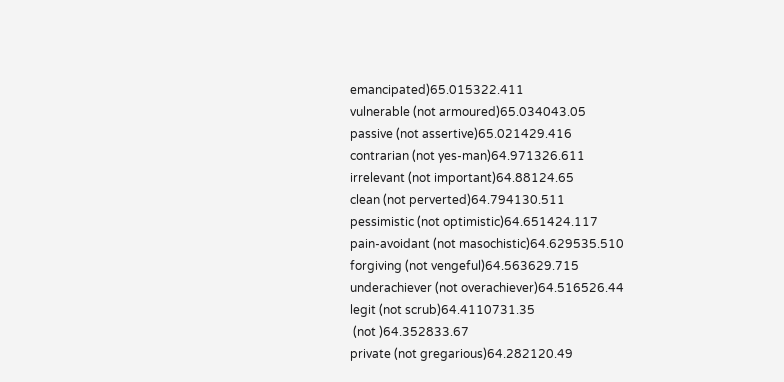emancipated)65.015322.411
vulnerable (not armoured)65.034043.05
passive (not assertive)65.021429.416
contrarian (not yes-man)64.971326.611
irrelevant (not important)64.88124.65
clean (not perverted)64.794130.511
pessimistic (not optimistic)64.651424.117
pain-avoidant (not masochistic)64.629535.510
forgiving (not vengeful)64.563629.715
underachiever (not overachiever)64.516526.44
legit (not scrub)64.4110731.35
 (not )64.352833.67
private (not gregarious)64.282120.49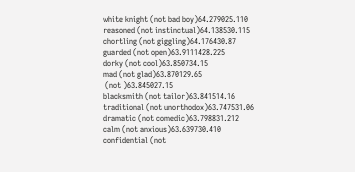white knight (not bad boy)64.279025.110
reasoned (not instinctual)64.138530.115
chortling (not giggling)64.176430.87
guarded (not open)63.9111428.225
dorky (not cool)63.850734.15
mad (not glad)63.870129.65
 (not )63.845027.15
blacksmith (not tailor)63.841514.16
traditional (not unorthodox)63.747531.06
dramatic (not comedic)63.798831.212
calm (not anxious)63.639730.410
confidential (not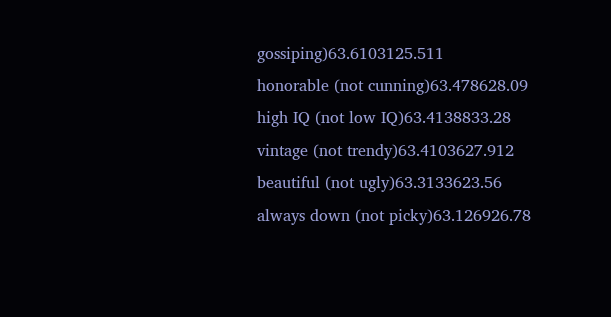gossiping)63.6103125.511
honorable (not cunning)63.478628.09
high IQ (not low IQ)63.4138833.28
vintage (not trendy)63.4103627.912
beautiful (not ugly)63.3133623.56
always down (not picky)63.126926.78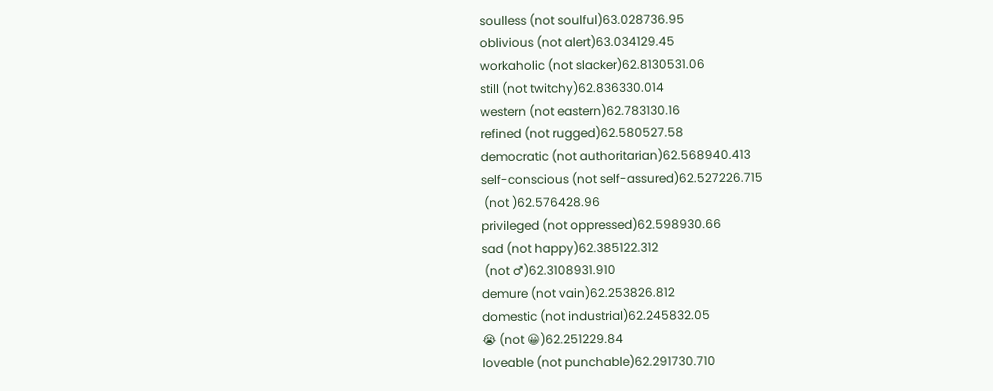soulless (not soulful)63.028736.95
oblivious (not alert)63.034129.45
workaholic (not slacker)62.8130531.06
still (not twitchy)62.836330.014
western (not eastern)62.783130.16
refined (not rugged)62.580527.58
democratic (not authoritarian)62.568940.413
self-conscious (not self-assured)62.527226.715
 (not )62.576428.96
privileged (not oppressed)62.598930.66
sad (not happy)62.385122.312
 (not ♂)62.3108931.910
demure (not vain)62.253826.812
domestic (not industrial)62.245832.05
😭 (not 😀)62.251229.84
loveable (not punchable)62.291730.710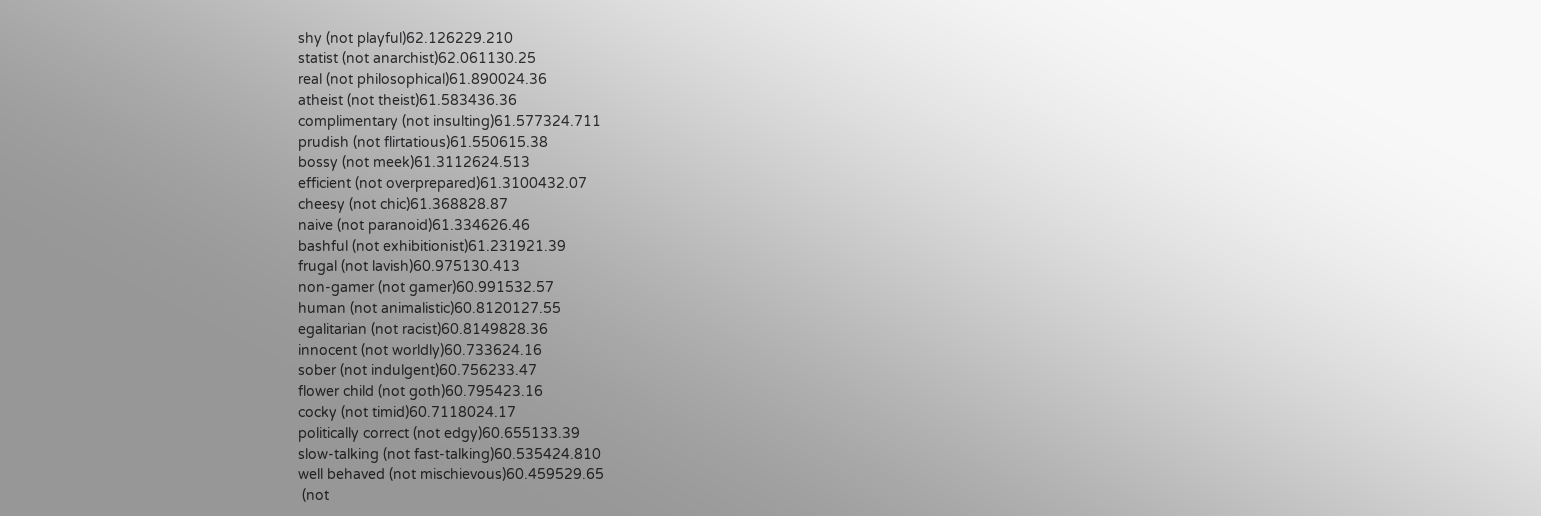shy (not playful)62.126229.210
statist (not anarchist)62.061130.25
real (not philosophical)61.890024.36
atheist (not theist)61.583436.36
complimentary (not insulting)61.577324.711
prudish (not flirtatious)61.550615.38
bossy (not meek)61.3112624.513
efficient (not overprepared)61.3100432.07
cheesy (not chic)61.368828.87
naive (not paranoid)61.334626.46
bashful (not exhibitionist)61.231921.39
frugal (not lavish)60.975130.413
non-gamer (not gamer)60.991532.57
human (not animalistic)60.8120127.55
egalitarian (not racist)60.8149828.36
innocent (not worldly)60.733624.16
sober (not indulgent)60.756233.47
flower child (not goth)60.795423.16
cocky (not timid)60.7118024.17
politically correct (not edgy)60.655133.39
slow-talking (not fast-talking)60.535424.810
well behaved (not mischievous)60.459529.65
 (not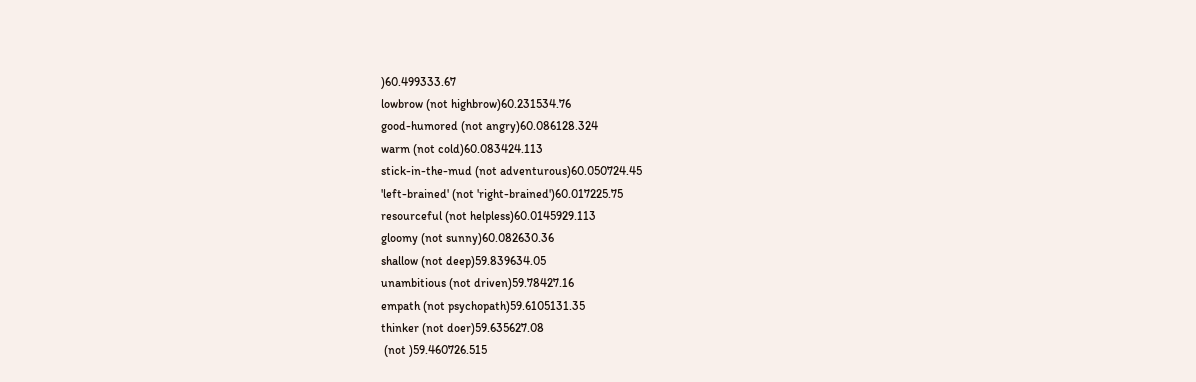)60.499333.67
lowbrow (not highbrow)60.231534.76
good-humored (not angry)60.086128.324
warm (not cold)60.083424.113
stick-in-the-mud (not adventurous)60.050724.45
'left-brained' (not 'right-brained')60.017225.75
resourceful (not helpless)60.0145929.113
gloomy (not sunny)60.082630.36
shallow (not deep)59.839634.05
unambitious (not driven)59.78427.16
empath (not psychopath)59.6105131.35
thinker (not doer)59.635627.08
 (not )59.460726.515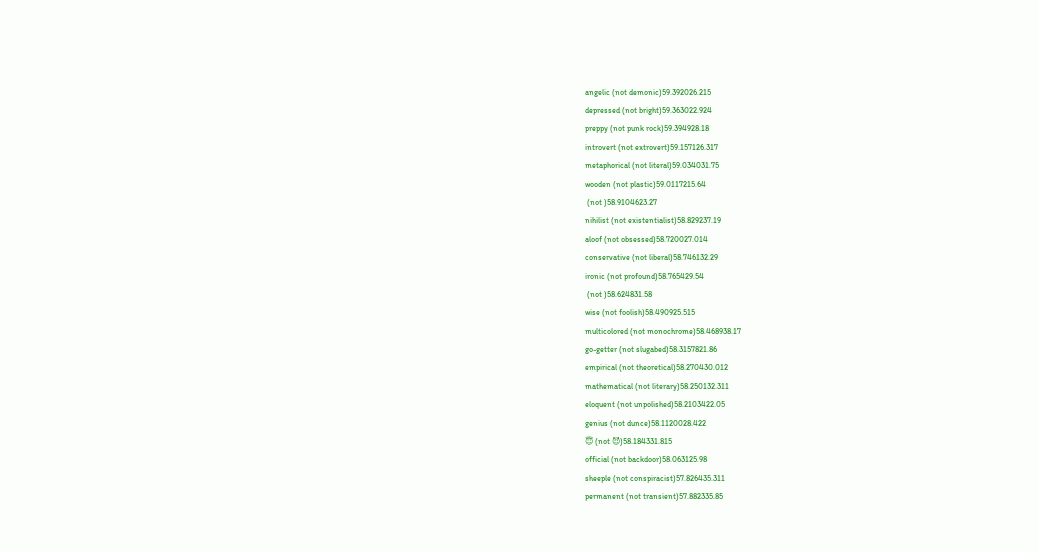angelic (not demonic)59.392026.215
depressed (not bright)59.363022.924
preppy (not punk rock)59.394928.18
introvert (not extrovert)59.157126.317
metaphorical (not literal)59.034031.75
wooden (not plastic)59.0117215.64
 (not )58.9104623.27
nihilist (not existentialist)58.829237.19
aloof (not obsessed)58.720027.014
conservative (not liberal)58.746132.29
ironic (not profound)58.765429.54
 (not )58.624831.58
wise (not foolish)58.490925.515
multicolored (not monochrome)58.468938.17
go-getter (not slugabed)58.3157821.86
empirical (not theoretical)58.270430.012
mathematical (not literary)58.250132.311
eloquent (not unpolished)58.2103422.05
genius (not dunce)58.1120028.422
😇 (not 😈)58.184331.815
official (not backdoor)58.063125.98
sheeple (not conspiracist)57.826435.311
permanent (not transient)57.882335.85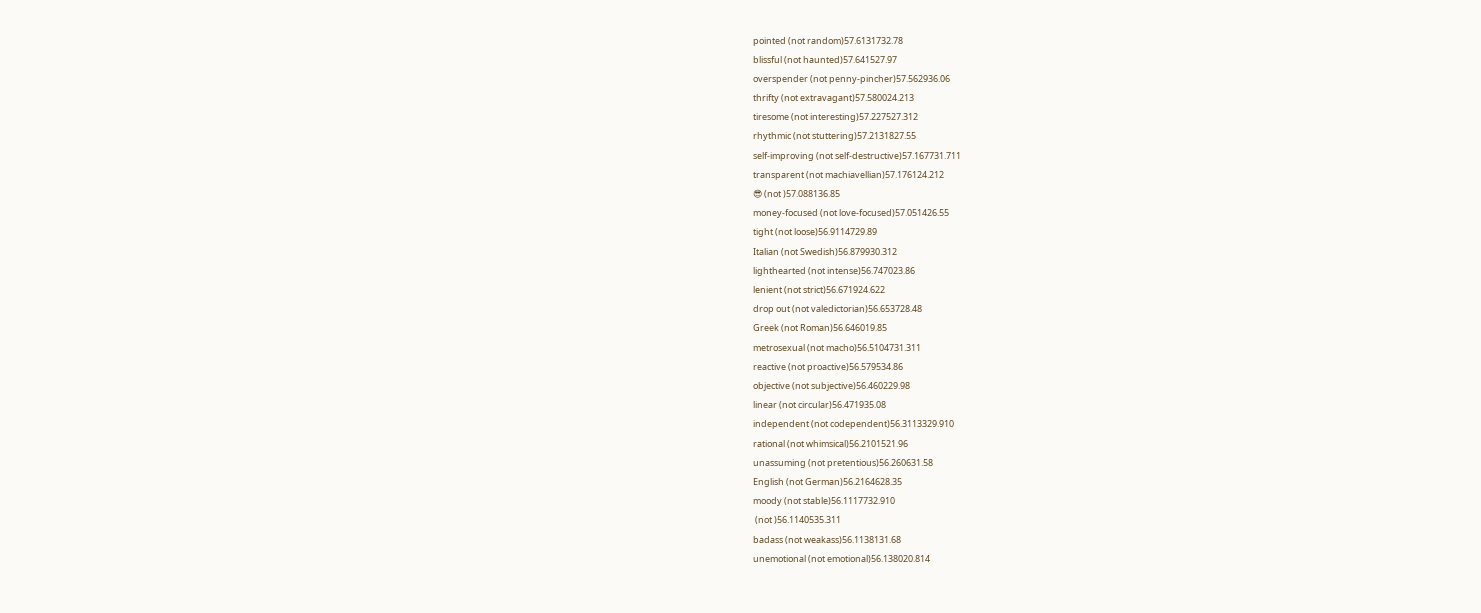pointed (not random)57.6131732.78
blissful (not haunted)57.641527.97
overspender (not penny-pincher)57.562936.06
thrifty (not extravagant)57.580024.213
tiresome (not interesting)57.227527.312
rhythmic (not stuttering)57.2131827.55
self-improving (not self-destructive)57.167731.711
transparent (not machiavellian)57.176124.212
😎 (not )57.088136.85
money-focused (not love-focused)57.051426.55
tight (not loose)56.9114729.89
Italian (not Swedish)56.879930.312
lighthearted (not intense)56.747023.86
lenient (not strict)56.671924.622
drop out (not valedictorian)56.653728.48
Greek (not Roman)56.646019.85
metrosexual (not macho)56.5104731.311
reactive (not proactive)56.579534.86
objective (not subjective)56.460229.98
linear (not circular)56.471935.08
independent (not codependent)56.3113329.910
rational (not whimsical)56.2101521.96
unassuming (not pretentious)56.260631.58
English (not German)56.2164628.35
moody (not stable)56.1117732.910
 (not )56.1140535.311
badass (not weakass)56.1138131.68
unemotional (not emotional)56.138020.814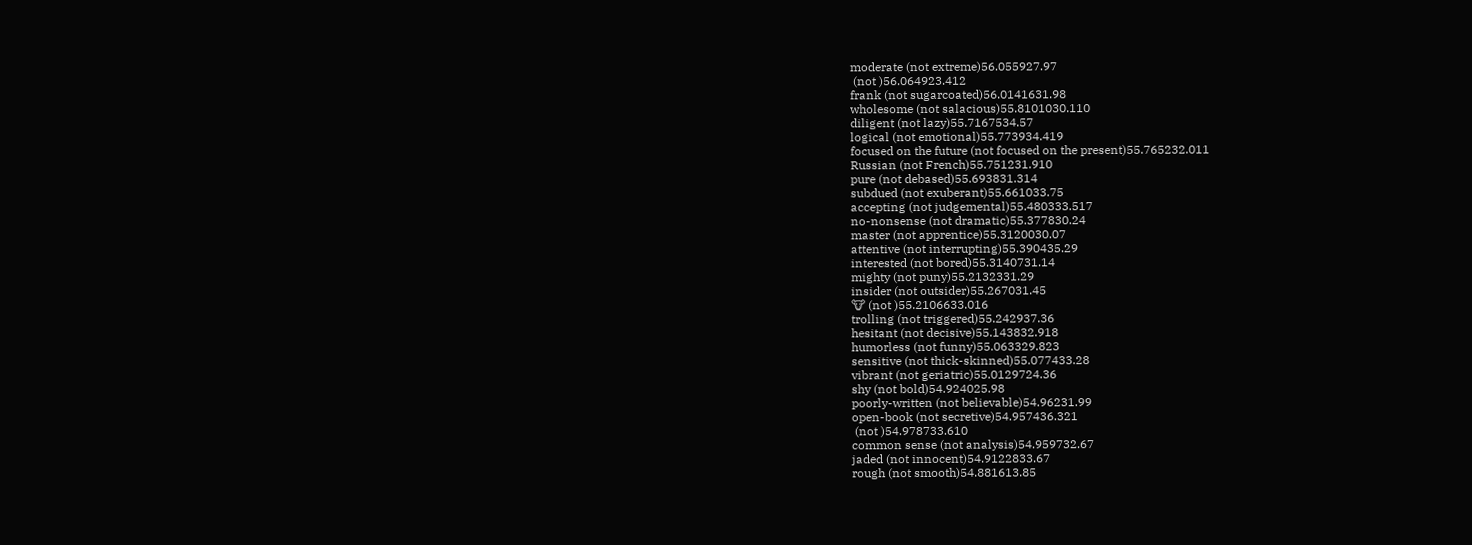moderate (not extreme)56.055927.97
 (not )56.064923.412
frank (not sugarcoated)56.0141631.98
wholesome (not salacious)55.8101030.110
diligent (not lazy)55.7167534.57
logical (not emotional)55.773934.419
focused on the future (not focused on the present)55.765232.011
Russian (not French)55.751231.910
pure (not debased)55.693831.314
subdued (not exuberant)55.661033.75
accepting (not judgemental)55.480333.517
no-nonsense (not dramatic)55.377830.24
master (not apprentice)55.3120030.07
attentive (not interrupting)55.390435.29
interested (not bored)55.3140731.14
mighty (not puny)55.2132331.29
insider (not outsider)55.267031.45
🐮 (not )55.2106633.016
trolling (not triggered)55.242937.36
hesitant (not decisive)55.143832.918
humorless (not funny)55.063329.823
sensitive (not thick-skinned)55.077433.28
vibrant (not geriatric)55.0129724.36
shy (not bold)54.924025.98
poorly-written (not believable)54.96231.99
open-book (not secretive)54.957436.321
 (not )54.978733.610
common sense (not analysis)54.959732.67
jaded (not innocent)54.9122833.67
rough (not smooth)54.881613.85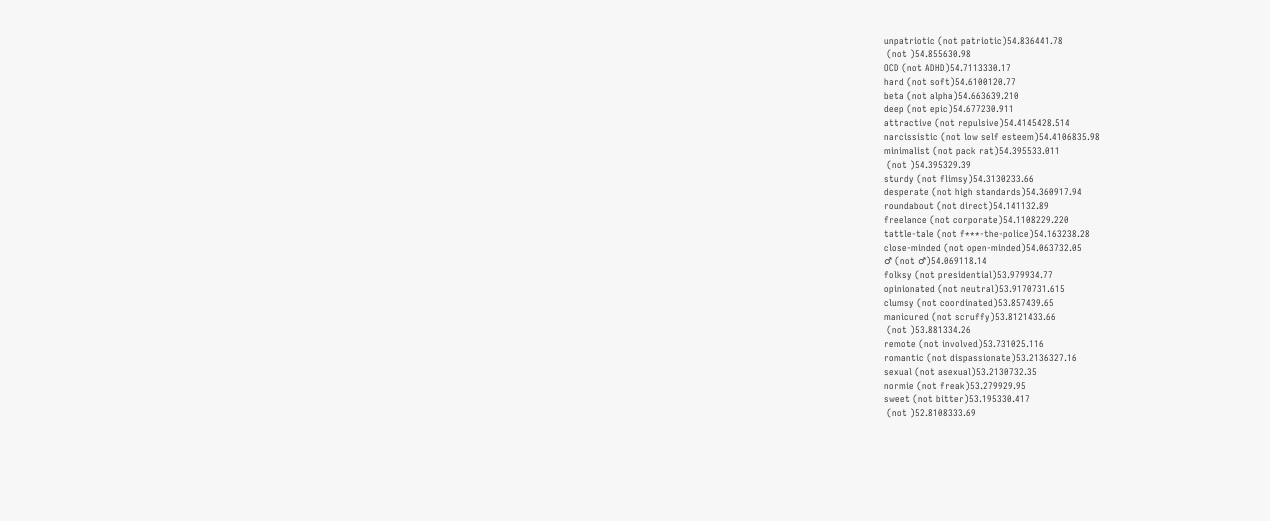unpatriotic (not patriotic)54.836441.78
 (not )54.855630.98
OCD (not ADHD)54.7113330.17
hard (not soft)54.6100120.77
beta (not alpha)54.663639.210
deep (not epic)54.677230.911
attractive (not repulsive)54.4145428.514
narcissistic (not low self esteem)54.4106835.98
minimalist (not pack rat)54.395533.011
 (not )54.395329.39
sturdy (not flimsy)54.3130233.66
desperate (not high standards)54.360917.94
roundabout (not direct)54.141132.89
freelance (not corporate)54.1108229.220
tattle-tale (not f***-the-police)54.163238.28
close-minded (not open-minded)54.063732.05
♂ (not ♂)54.069118.14
folksy (not presidential)53.979934.77
opinionated (not neutral)53.9170731.615
clumsy (not coordinated)53.857439.65
manicured (not scruffy)53.8121433.66
 (not )53.881334.26
remote (not involved)53.731025.116
romantic (not dispassionate)53.2136327.16
sexual (not asexual)53.2130732.35
normie (not freak)53.279929.95
sweet (not bitter)53.195330.417
 (not )52.8108333.69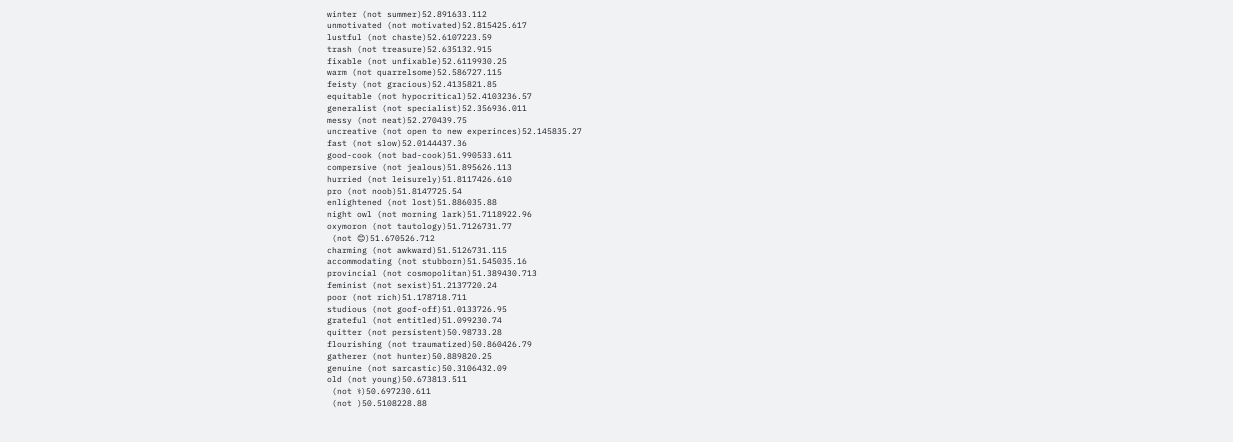winter (not summer)52.891633.112
unmotivated (not motivated)52.815425.617
lustful (not chaste)52.6107223.59
trash (not treasure)52.635132.915
fixable (not unfixable)52.6119930.25
warm (not quarrelsome)52.586727.115
feisty (not gracious)52.4135821.85
equitable (not hypocritical)52.4103236.57
generalist (not specialist)52.356936.011
messy (not neat)52.270439.75
uncreative (not open to new experinces)52.145835.27
fast (not slow)52.0144437.36
good-cook (not bad-cook)51.990533.611
compersive (not jealous)51.895626.113
hurried (not leisurely)51.8117426.610
pro (not noob)51.8147725.54
enlightened (not lost)51.886035.88
night owl (not morning lark)51.7118922.96
oxymoron (not tautology)51.7126731.77
 (not 😊)51.670526.712
charming (not awkward)51.5126731.115
accommodating (not stubborn)51.545035.16
provincial (not cosmopolitan)51.389430.713
feminist (not sexist)51.2137720.24
poor (not rich)51.178718.711
studious (not goof-off)51.0133726.95
grateful (not entitled)51.099230.74
quitter (not persistent)50.98733.28
flourishing (not traumatized)50.860426.79
gatherer (not hunter)50.889820.25
genuine (not sarcastic)50.3106432.09
old (not young)50.673813.511
 (not ⚕)50.697230.611
 (not )50.5108228.88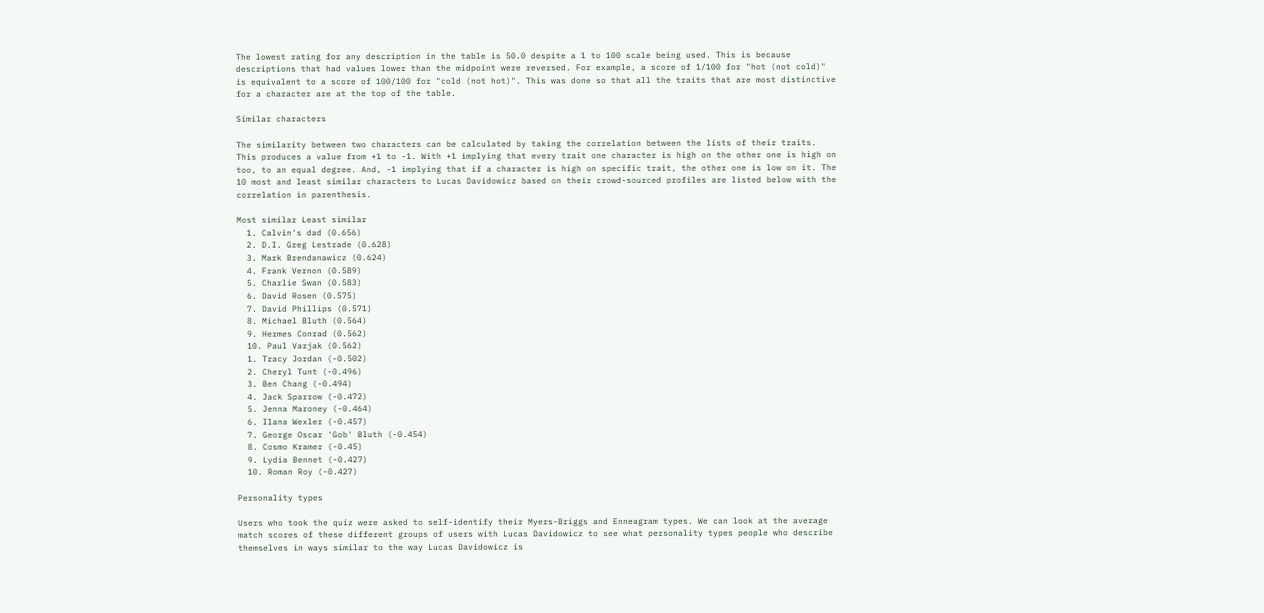The lowest rating for any description in the table is 50.0 despite a 1 to 100 scale being used. This is because descriptions that had values lower than the midpoint were reversed. For example, a score of 1/100 for "hot (not cold)" is equivalent to a score of 100/100 for "cold (not hot)". This was done so that all the traits that are most distinctive for a character are at the top of the table.

Similar characters

The similarity between two characters can be calculated by taking the correlation between the lists of their traits. This produces a value from +1 to -1. With +1 implying that every trait one character is high on the other one is high on too, to an equal degree. And, -1 implying that if a character is high on specific trait, the other one is low on it. The 10 most and least similar characters to Lucas Davidowicz based on their crowd-sourced profiles are listed below with the correlation in parenthesis.

Most similar Least similar
  1. Calvin's dad (0.656)
  2. D.I. Greg Lestrade (0.628)
  3. Mark Brendanawicz (0.624)
  4. Frank Vernon (0.589)
  5. Charlie Swan (0.583)
  6. David Rosen (0.575)
  7. David Phillips (0.571)
  8. Michael Bluth (0.564)
  9. Hermes Conrad (0.562)
  10. Paul Varjak (0.562)
  1. Tracy Jordan (-0.502)
  2. Cheryl Tunt (-0.496)
  3. Ben Chang (-0.494)
  4. Jack Sparrow (-0.472)
  5. Jenna Maroney (-0.464)
  6. Ilana Wexler (-0.457)
  7. George Oscar 'Gob' Bluth (-0.454)
  8. Cosmo Kramer (-0.45)
  9. Lydia Bennet (-0.427)
  10. Roman Roy (-0.427)

Personality types

Users who took the quiz were asked to self-identify their Myers-Briggs and Enneagram types. We can look at the average match scores of these different groups of users with Lucas Davidowicz to see what personality types people who describe themselves in ways similar to the way Lucas Davidowicz is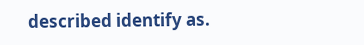described identify as.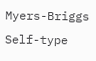Myers-Briggs Self-type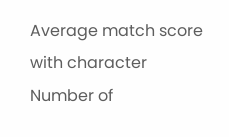Average match score with character Number of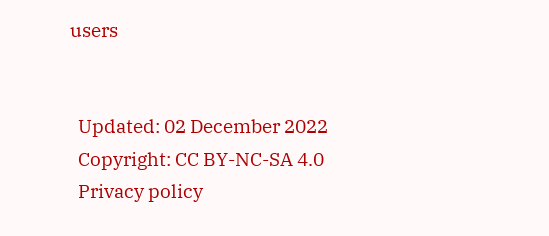users


  Updated: 02 December 2022
  Copyright: CC BY-NC-SA 4.0
  Privacy policy